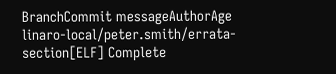BranchCommit messageAuthorAge
linaro-local/peter.smith/errata-section[ELF] Complete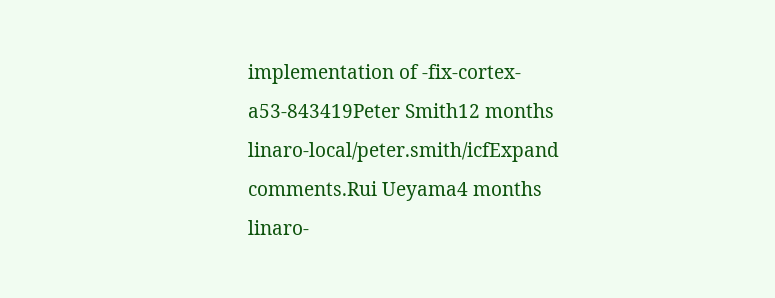implementation of -fix-cortex-a53-843419Peter Smith12 months
linaro-local/peter.smith/icfExpand comments.Rui Ueyama4 months
linaro-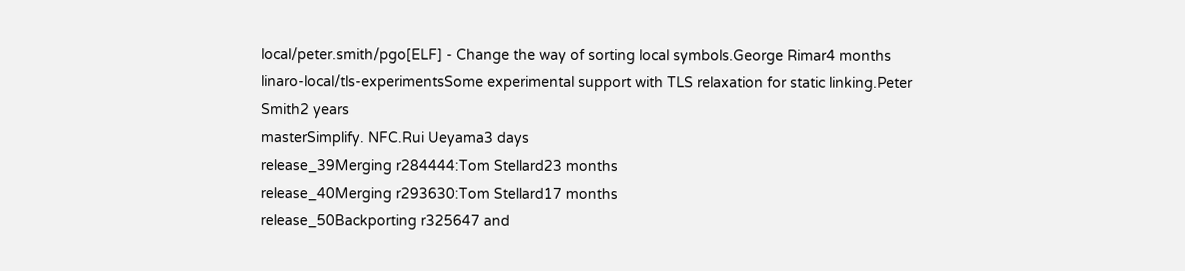local/peter.smith/pgo[ELF] - Change the way of sorting local symbols.George Rimar4 months
linaro-local/tls-experimentsSome experimental support with TLS relaxation for static linking.Peter Smith2 years
masterSimplify. NFC.Rui Ueyama3 days
release_39Merging r284444:Tom Stellard23 months
release_40Merging r293630:Tom Stellard17 months
release_50Backporting r325647 and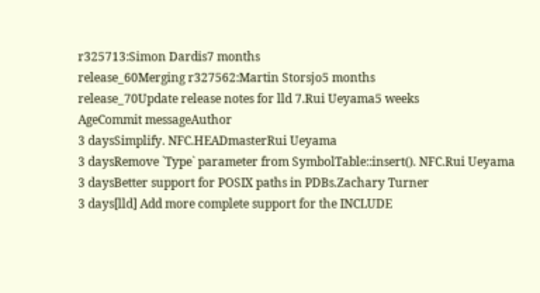r325713:Simon Dardis7 months
release_60Merging r327562:Martin Storsjo5 months
release_70Update release notes for lld 7.Rui Ueyama5 weeks
AgeCommit messageAuthor
3 daysSimplify. NFC.HEADmasterRui Ueyama
3 daysRemove `Type` parameter from SymbolTable::insert(). NFC.Rui Ueyama
3 daysBetter support for POSIX paths in PDBs.Zachary Turner
3 days[lld] Add more complete support for the INCLUDE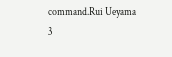command.Rui Ueyama
3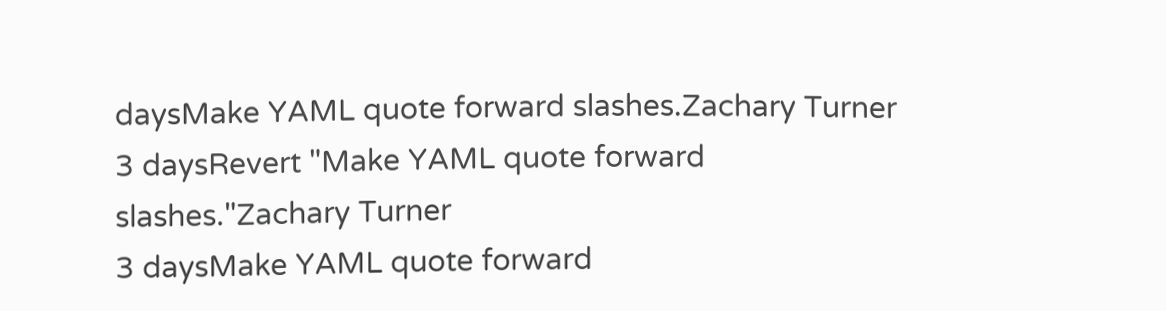daysMake YAML quote forward slashes.Zachary Turner
3 daysRevert "Make YAML quote forward slashes."Zachary Turner
3 daysMake YAML quote forward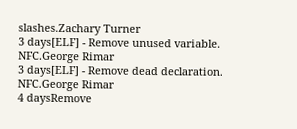slashes.Zachary Turner
3 days[ELF] - Remove unused variable. NFC.George Rimar
3 days[ELF] - Remove dead declaration. NFC.George Rimar
4 daysRemove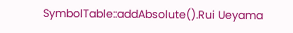SymbolTable::addAbsolute().Rui Ueyama